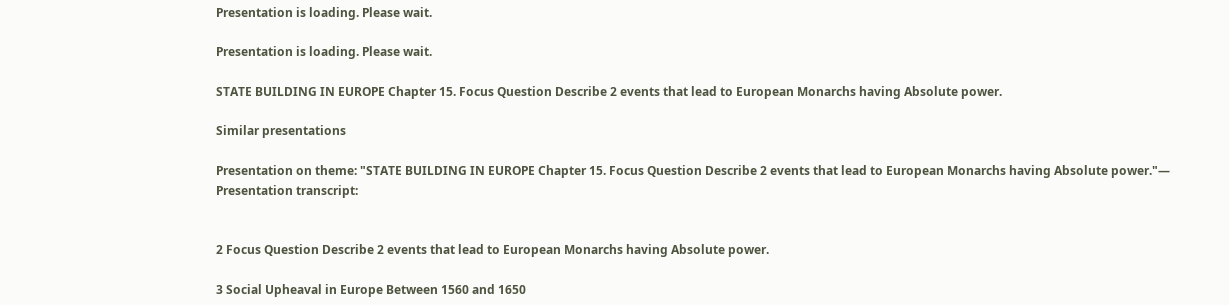Presentation is loading. Please wait.

Presentation is loading. Please wait.

STATE BUILDING IN EUROPE Chapter 15. Focus Question Describe 2 events that lead to European Monarchs having Absolute power.

Similar presentations

Presentation on theme: "STATE BUILDING IN EUROPE Chapter 15. Focus Question Describe 2 events that lead to European Monarchs having Absolute power."— Presentation transcript:


2 Focus Question Describe 2 events that lead to European Monarchs having Absolute power.

3 Social Upheaval in Europe Between 1560 and 1650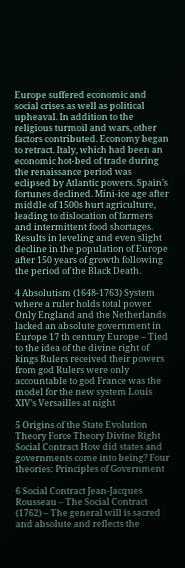Europe suffered economic and social crises as well as political upheaval. In addition to the religious turmoil and wars, other factors contributed. Economy began to retract. Italy, which had been an economic hot-bed of trade during the renaissance period was eclipsed by Atlantic powers. Spain’s fortunes declined. Mini-ice age after middle of 1500s hurt agriculture, leading to dislocation of farmers and intermittent food shortages. Results in leveling and even slight decline in the population of Europe after 150 years of growth following the period of the Black Death.

4 Absolutism (1648-1763) System where a ruler holds total power Only England and the Netherlands lacked an absolute government in Europe 17 th century Europe – Tied to the idea of the divine right of kings Rulers received their powers from god Rulers were only accountable to god France was the model for the new system Louis XIV’s Versailles at night

5 Origins of the State Evolution Theory Force Theory Divine Right Social Contract How did states and governments come into being? Four theories: Principles of Government

6 Social Contract Jean-Jacques Rousseau – The Social Contract (1762) – The general will is sacred and absolute and reflects the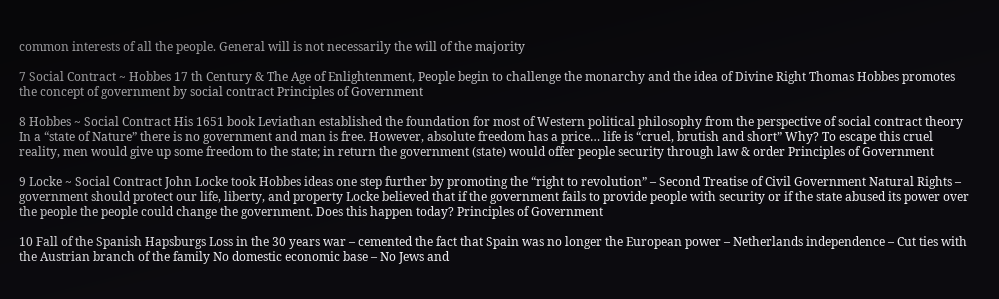common interests of all the people. General will is not necessarily the will of the majority

7 Social Contract ~ Hobbes 17 th Century & The Age of Enlightenment, People begin to challenge the monarchy and the idea of Divine Right Thomas Hobbes promotes the concept of government by social contract Principles of Government

8 Hobbes ~ Social Contract His 1651 book Leviathan established the foundation for most of Western political philosophy from the perspective of social contract theory In a “state of Nature” there is no government and man is free. However, absolute freedom has a price… life is “cruel, brutish and short” Why? To escape this cruel reality, men would give up some freedom to the state; in return the government (state) would offer people security through law & order Principles of Government

9 Locke ~ Social Contract John Locke took Hobbes ideas one step further by promoting the “right to revolution” – Second Treatise of Civil Government Natural Rights – government should protect our life, liberty, and property Locke believed that if the government fails to provide people with security or if the state abused its power over the people the people could change the government. Does this happen today? Principles of Government

10 Fall of the Spanish Hapsburgs Loss in the 30 years war – cemented the fact that Spain was no longer the European power – Netherlands independence – Cut ties with the Austrian branch of the family No domestic economic base – No Jews and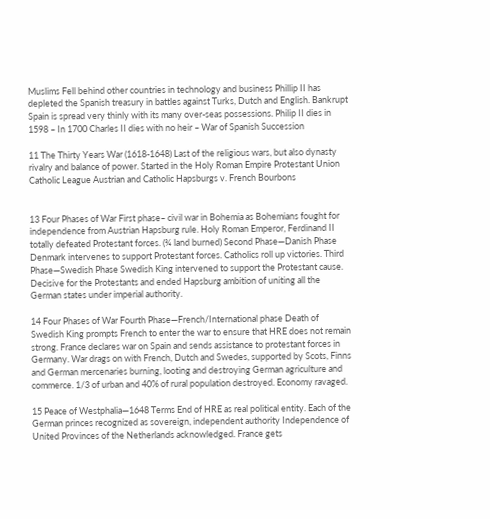Muslims Fell behind other countries in technology and business Phillip II has depleted the Spanish treasury in battles against Turks, Dutch and English. Bankrupt Spain is spread very thinly with its many over-seas possessions. Philip II dies in 1598 – In 1700 Charles II dies with no heir – War of Spanish Succession

11 The Thirty Years War (1618-1648) Last of the religious wars, but also dynasty rivalry and balance of power. Started in the Holy Roman Empire Protestant Union Catholic League Austrian and Catholic Hapsburgs v. French Bourbons


13 Four Phases of War First phase– civil war in Bohemia as Bohemians fought for independence from Austrian Hapsburg rule. Holy Roman Emperor, Ferdinand II totally defeated Protestant forces. (¾ land burned) Second Phase—Danish Phase Denmark intervenes to support Protestant forces. Catholics roll up victories. Third Phase—Swedish Phase Swedish King intervened to support the Protestant cause. Decisive for the Protestants and ended Hapsburg ambition of uniting all the German states under imperial authority.

14 Four Phases of War Fourth Phase—French/International phase Death of Swedish King prompts French to enter the war to ensure that HRE does not remain strong. France declares war on Spain and sends assistance to protestant forces in Germany. War drags on with French, Dutch and Swedes, supported by Scots, Finns and German mercenaries burning, looting and destroying German agriculture and commerce. 1/3 of urban and 40% of rural population destroyed. Economy ravaged.

15 Peace of Westphalia—1648 Terms End of HRE as real political entity. Each of the German princes recognized as sovereign, independent authority Independence of United Provinces of the Netherlands acknowledged. France gets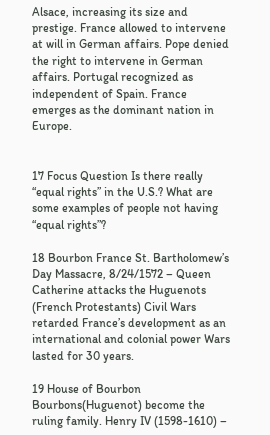Alsace, increasing its size and prestige. France allowed to intervene at will in German affairs. Pope denied the right to intervene in German affairs. Portugal recognized as independent of Spain. France emerges as the dominant nation in Europe.


17 Focus Question Is there really “equal rights” in the U.S.? What are some examples of people not having “equal rights”?

18 Bourbon France St. Bartholomew’s Day Massacre, 8/24/1572 – Queen Catherine attacks the Huguenots (French Protestants) Civil Wars retarded France’s development as an international and colonial power Wars lasted for 30 years.

19 House of Bourbon Bourbons(Huguenot) become the ruling family. Henry IV (1598-1610) –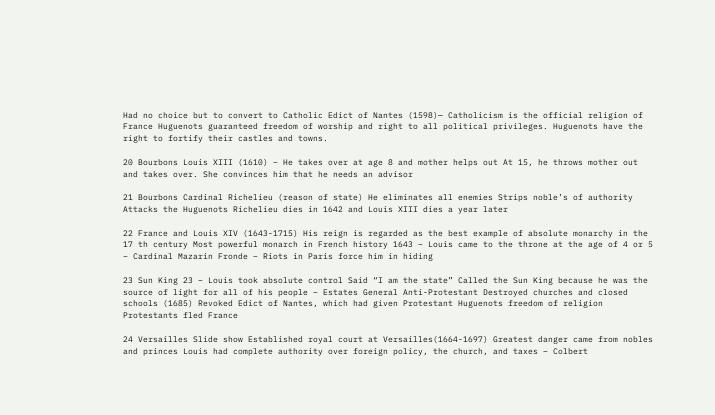Had no choice but to convert to Catholic Edict of Nantes (1598)— Catholicism is the official religion of France Huguenots guaranteed freedom of worship and right to all political privileges. Huguenots have the right to fortify their castles and towns.

20 Bourbons Louis XIII (1610) – He takes over at age 8 and mother helps out At 15, he throws mother out and takes over. She convinces him that he needs an advisor

21 Bourbons Cardinal Richelieu (reason of state) He eliminates all enemies Strips noble’s of authority Attacks the Huguenots Richelieu dies in 1642 and Louis XIII dies a year later

22 France and Louis XIV (1643-1715) His reign is regarded as the best example of absolute monarchy in the 17 th century Most powerful monarch in French history 1643 – Louis came to the throne at the age of 4 or 5 – Cardinal Mazarin Fronde – Riots in Paris force him in hiding

23 Sun King 23 – Louis took absolute control Said “I am the state” Called the Sun King because he was the source of light for all of his people – Estates General Anti-Protestant Destroyed churches and closed schools (1685) Revoked Edict of Nantes, which had given Protestant Huguenots freedom of religion Protestants fled France

24 Versailles Slide show Established royal court at Versailles(1664-1697) Greatest danger came from nobles and princes Louis had complete authority over foreign policy, the church, and taxes – Colbert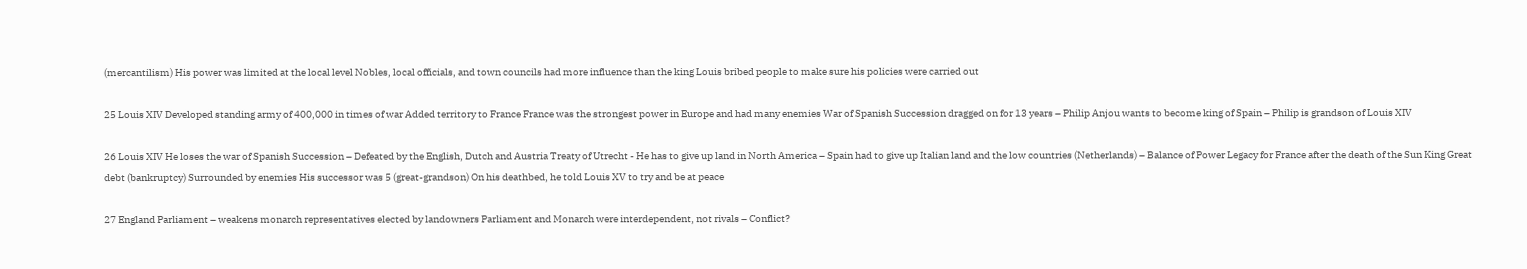(mercantilism) His power was limited at the local level Nobles, local officials, and town councils had more influence than the king Louis bribed people to make sure his policies were carried out

25 Louis XIV Developed standing army of 400,000 in times of war Added territory to France France was the strongest power in Europe and had many enemies War of Spanish Succession dragged on for 13 years – Philip Anjou wants to become king of Spain – Philip is grandson of Louis XIV

26 Louis XIV He loses the war of Spanish Succession – Defeated by the English, Dutch and Austria Treaty of Utrecht - He has to give up land in North America – Spain had to give up Italian land and the low countries (Netherlands) – Balance of Power Legacy for France after the death of the Sun King Great debt (bankruptcy) Surrounded by enemies His successor was 5 (great-grandson) On his deathbed, he told Louis XV to try and be at peace

27 England Parliament – weakens monarch representatives elected by landowners Parliament and Monarch were interdependent, not rivals – Conflict?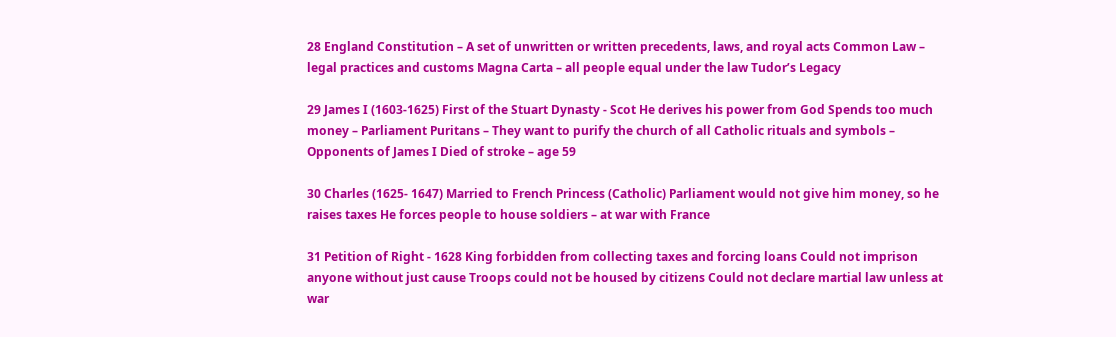28 England Constitution – A set of unwritten or written precedents, laws, and royal acts Common Law – legal practices and customs Magna Carta – all people equal under the law Tudor’s Legacy

29 James I (1603-1625) First of the Stuart Dynasty - Scot He derives his power from God Spends too much money – Parliament Puritans – They want to purify the church of all Catholic rituals and symbols – Opponents of James I Died of stroke – age 59

30 Charles (1625- 1647) Married to French Princess (Catholic) Parliament would not give him money, so he raises taxes He forces people to house soldiers – at war with France

31 Petition of Right - 1628 King forbidden from collecting taxes and forcing loans Could not imprison anyone without just cause Troops could not be housed by citizens Could not declare martial law unless at war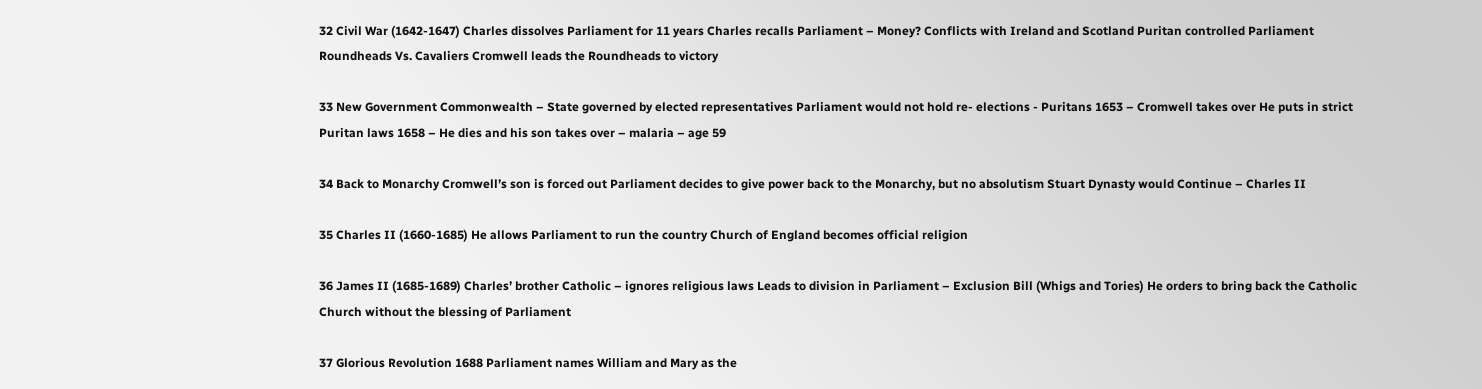32 Civil War (1642-1647) Charles dissolves Parliament for 11 years Charles recalls Parliament – Money? Conflicts with Ireland and Scotland Puritan controlled Parliament Roundheads Vs. Cavaliers Cromwell leads the Roundheads to victory

33 New Government Commonwealth – State governed by elected representatives Parliament would not hold re- elections - Puritans 1653 – Cromwell takes over He puts in strict Puritan laws 1658 – He dies and his son takes over – malaria – age 59

34 Back to Monarchy Cromwell’s son is forced out Parliament decides to give power back to the Monarchy, but no absolutism Stuart Dynasty would Continue – Charles II

35 Charles II (1660-1685) He allows Parliament to run the country Church of England becomes official religion

36 James II (1685-1689) Charles’ brother Catholic – ignores religious laws Leads to division in Parliament – Exclusion Bill (Whigs and Tories) He orders to bring back the Catholic Church without the blessing of Parliament

37 Glorious Revolution 1688 Parliament names William and Mary as the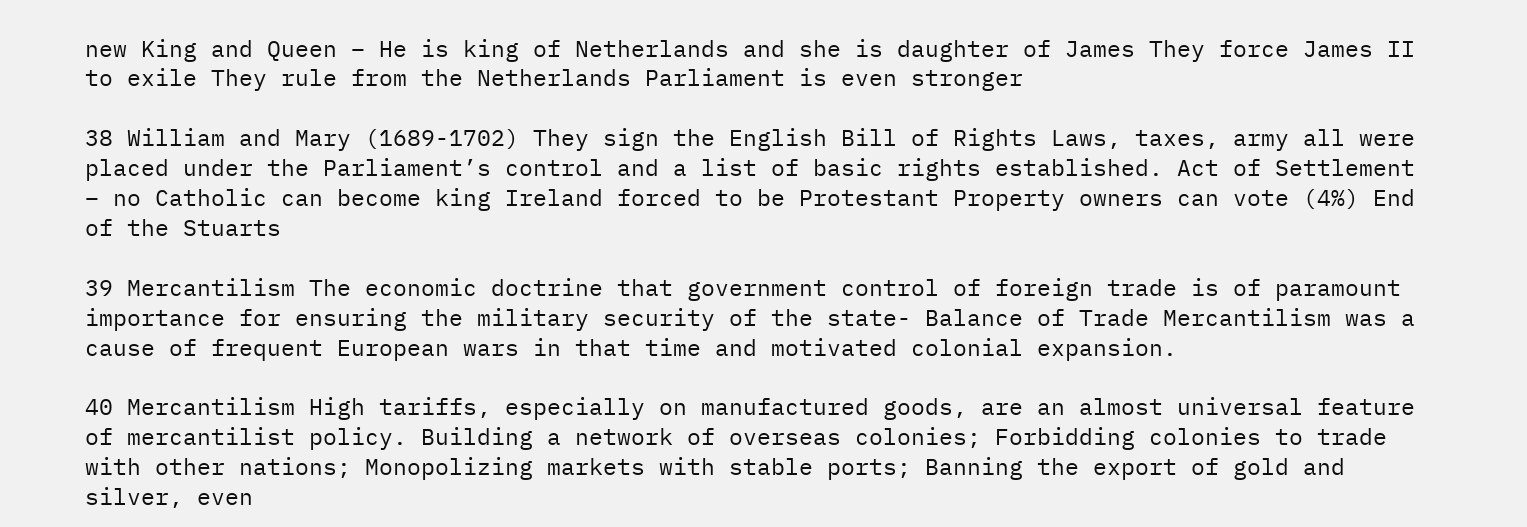new King and Queen – He is king of Netherlands and she is daughter of James They force James II to exile They rule from the Netherlands Parliament is even stronger

38 William and Mary (1689-1702) They sign the English Bill of Rights Laws, taxes, army all were placed under the Parliament’s control and a list of basic rights established. Act of Settlement – no Catholic can become king Ireland forced to be Protestant Property owners can vote (4%) End of the Stuarts

39 Mercantilism The economic doctrine that government control of foreign trade is of paramount importance for ensuring the military security of the state- Balance of Trade Mercantilism was a cause of frequent European wars in that time and motivated colonial expansion.

40 Mercantilism High tariffs, especially on manufactured goods, are an almost universal feature of mercantilist policy. Building a network of overseas colonies; Forbidding colonies to trade with other nations; Monopolizing markets with stable ports; Banning the export of gold and silver, even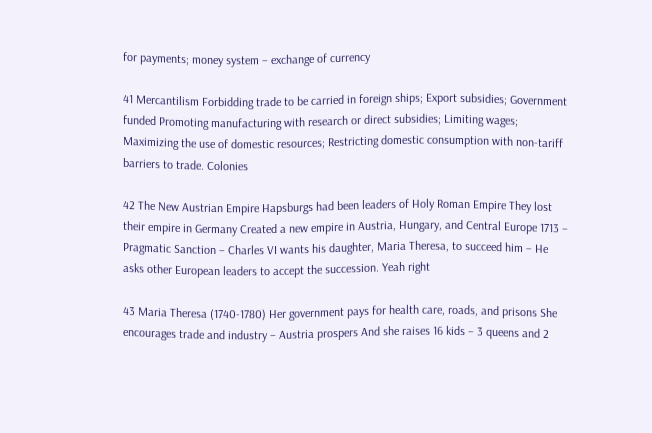for payments; money system – exchange of currency

41 Mercantilism Forbidding trade to be carried in foreign ships; Export subsidies; Government funded Promoting manufacturing with research or direct subsidies; Limiting wages; Maximizing the use of domestic resources; Restricting domestic consumption with non-tariff barriers to trade. Colonies

42 The New Austrian Empire Hapsburgs had been leaders of Holy Roman Empire They lost their empire in Germany Created a new empire in Austria, Hungary, and Central Europe 1713 – Pragmatic Sanction – Charles VI wants his daughter, Maria Theresa, to succeed him – He asks other European leaders to accept the succession. Yeah right

43 Maria Theresa (1740-1780) Her government pays for health care, roads, and prisons She encourages trade and industry – Austria prospers And she raises 16 kids – 3 queens and 2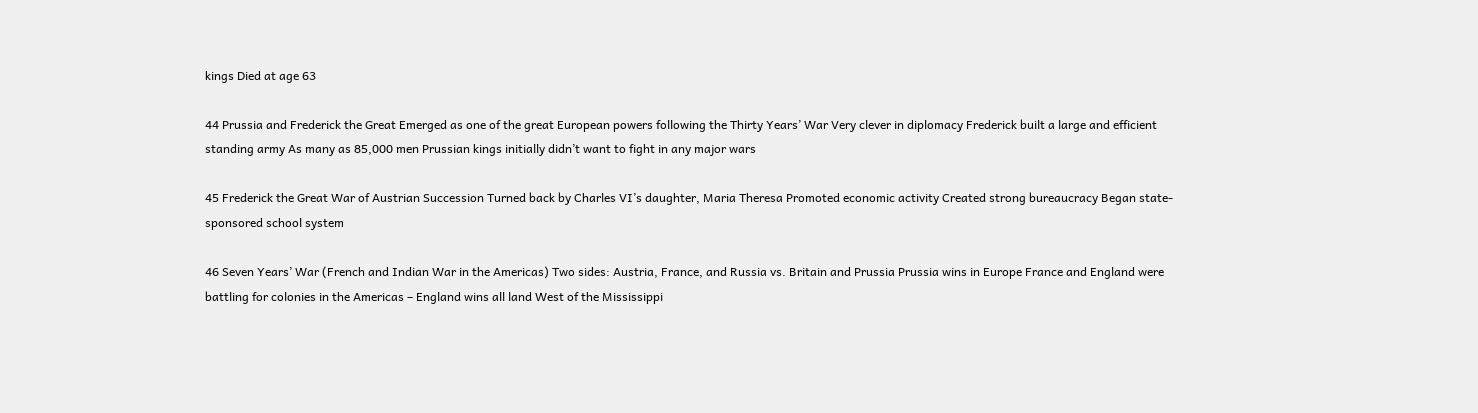kings Died at age 63

44 Prussia and Frederick the Great Emerged as one of the great European powers following the Thirty Years’ War Very clever in diplomacy Frederick built a large and efficient standing army As many as 85,000 men Prussian kings initially didn’t want to fight in any major wars

45 Frederick the Great War of Austrian Succession Turned back by Charles VI’s daughter, Maria Theresa Promoted economic activity Created strong bureaucracy Began state-sponsored school system

46 Seven Years’ War (French and Indian War in the Americas) Two sides: Austria, France, and Russia vs. Britain and Prussia Prussia wins in Europe France and England were battling for colonies in the Americas – England wins all land West of the Mississippi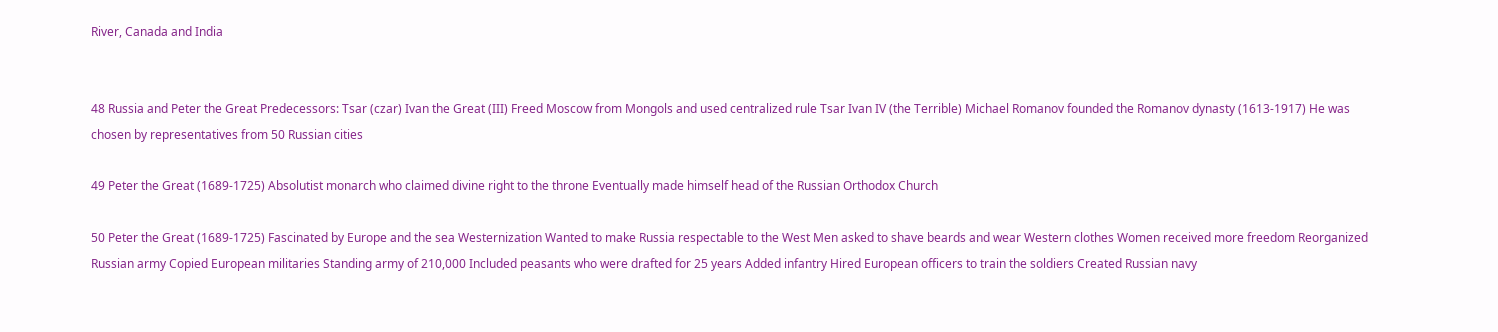River, Canada and India


48 Russia and Peter the Great Predecessors: Tsar (czar) Ivan the Great (III) Freed Moscow from Mongols and used centralized rule Tsar Ivan IV (the Terrible) Michael Romanov founded the Romanov dynasty (1613-1917) He was chosen by representatives from 50 Russian cities

49 Peter the Great (1689-1725) Absolutist monarch who claimed divine right to the throne Eventually made himself head of the Russian Orthodox Church

50 Peter the Great (1689-1725) Fascinated by Europe and the sea Westernization Wanted to make Russia respectable to the West Men asked to shave beards and wear Western clothes Women received more freedom Reorganized Russian army Copied European militaries Standing army of 210,000 Included peasants who were drafted for 25 years Added infantry Hired European officers to train the soldiers Created Russian navy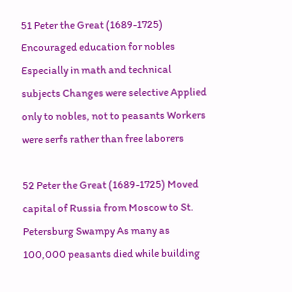51 Peter the Great (1689-1725) Encouraged education for nobles Especially in math and technical subjects Changes were selective Applied only to nobles, not to peasants Workers were serfs rather than free laborers

52 Peter the Great (1689-1725) Moved capital of Russia from Moscow to St. Petersburg Swampy As many as 100,000 peasants died while building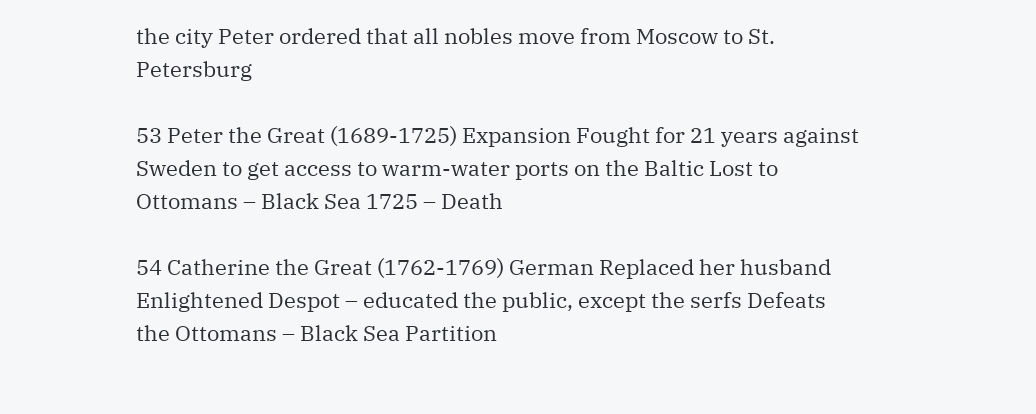the city Peter ordered that all nobles move from Moscow to St. Petersburg

53 Peter the Great (1689-1725) Expansion Fought for 21 years against Sweden to get access to warm-water ports on the Baltic Lost to Ottomans – Black Sea 1725 – Death

54 Catherine the Great (1762-1769) German Replaced her husband Enlightened Despot – educated the public, except the serfs Defeats the Ottomans – Black Sea Partition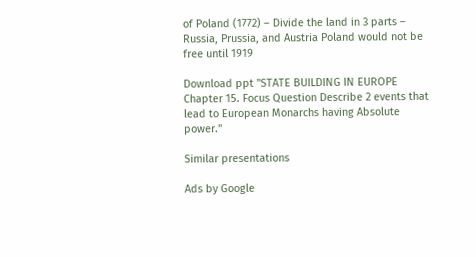of Poland (1772) – Divide the land in 3 parts – Russia, Prussia, and Austria Poland would not be free until 1919

Download ppt "STATE BUILDING IN EUROPE Chapter 15. Focus Question Describe 2 events that lead to European Monarchs having Absolute power."

Similar presentations

Ads by Google